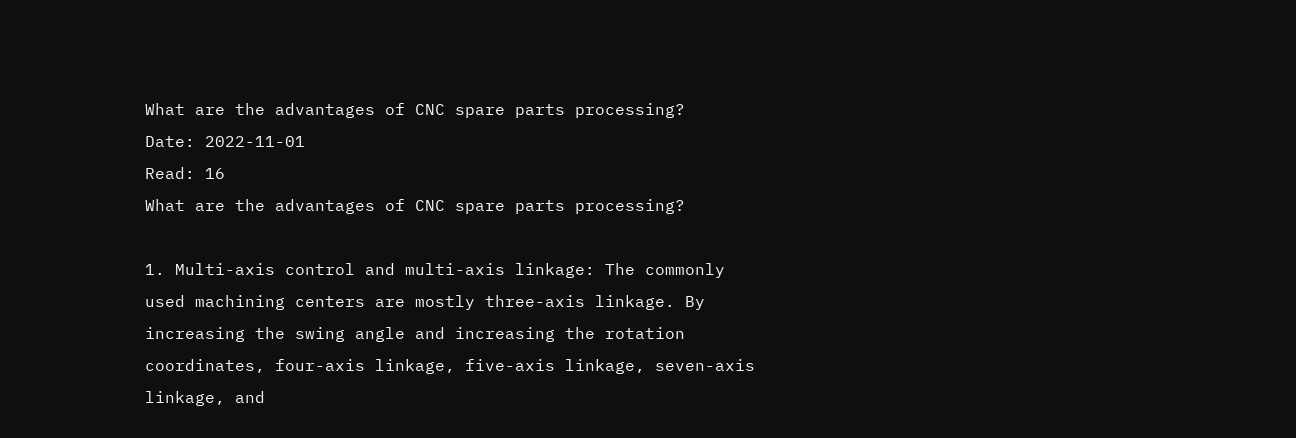What are the advantages of CNC spare parts processing?
Date: 2022-11-01
Read: 16
What are the advantages of CNC spare parts processing?

1. Multi-axis control and multi-axis linkage: The commonly used machining centers are mostly three-axis linkage. By increasing the swing angle and increasing the rotation coordinates, four-axis linkage, five-axis linkage, seven-axis linkage, and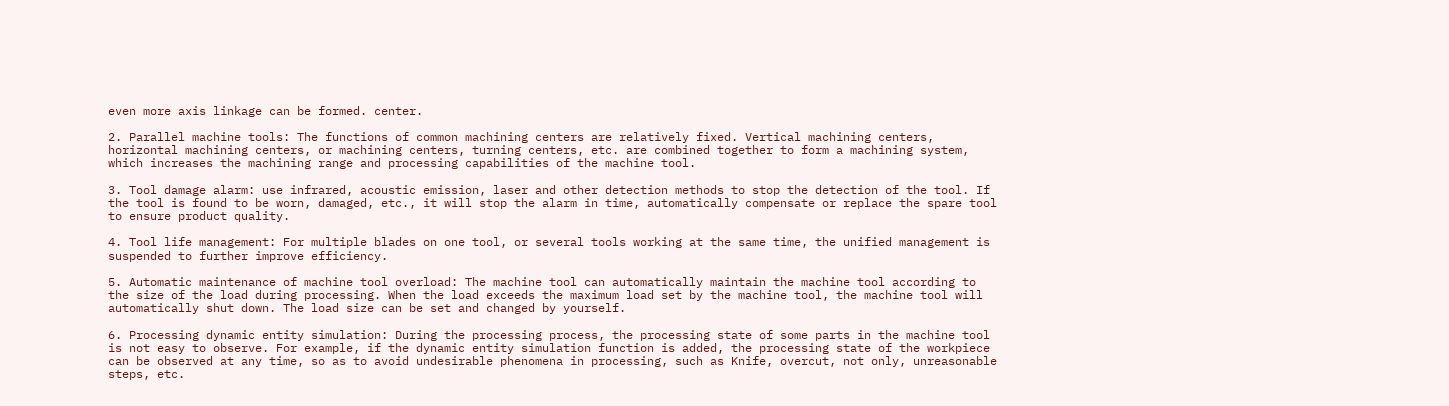even more axis linkage can be formed. center.

2. Parallel machine tools: The functions of common machining centers are relatively fixed. Vertical machining centers, horizontal machining centers, or machining centers, turning centers, etc. are combined together to form a machining system, which increases the machining range and processing capabilities of the machine tool.

3. Tool damage alarm: use infrared, acoustic emission, laser and other detection methods to stop the detection of the tool. If the tool is found to be worn, damaged, etc., it will stop the alarm in time, automatically compensate or replace the spare tool to ensure product quality.

4. Tool life management: For multiple blades on one tool, or several tools working at the same time, the unified management is suspended to further improve efficiency.

5. Automatic maintenance of machine tool overload: The machine tool can automatically maintain the machine tool according to the size of the load during processing. When the load exceeds the maximum load set by the machine tool, the machine tool will automatically shut down. The load size can be set and changed by yourself.

6. Processing dynamic entity simulation: During the processing process, the processing state of some parts in the machine tool is not easy to observe. For example, if the dynamic entity simulation function is added, the processing state of the workpiece can be observed at any time, so as to avoid undesirable phenomena in processing, such as Knife, overcut, not only, unreasonable steps, etc.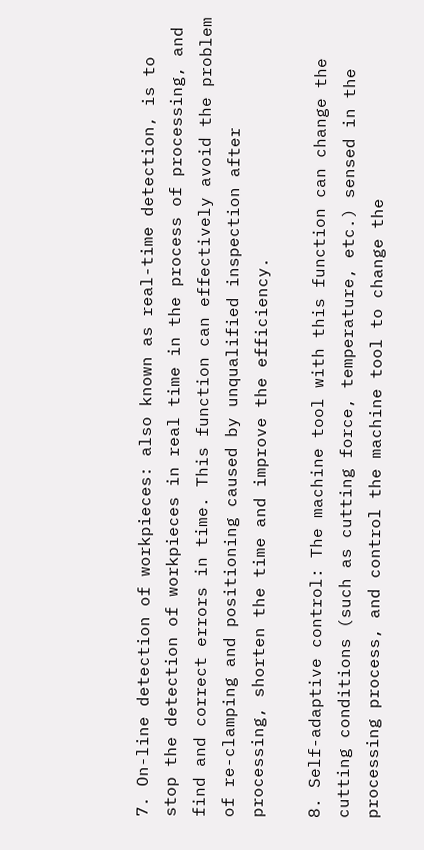7. On-line detection of workpieces: also known as real-time detection, is to stop the detection of workpieces in real time in the process of processing, and find and correct errors in time. This function can effectively avoid the problem of re-clamping and positioning caused by unqualified inspection after processing, shorten the time and improve the efficiency.

8. Self-adaptive control: The machine tool with this function can change the cutting conditions (such as cutting force, temperature, etc.) sensed in the processing process, and control the machine tool to change the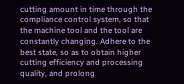cutting amount in time through the compliance control system, so that the machine tool and the tool are constantly changing. Adhere to the best state, so as to obtain higher cutting efficiency and processing quality, and prolong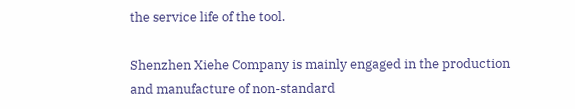the service life of the tool.

Shenzhen Xiehe Company is mainly engaged in the production and manufacture of non-standard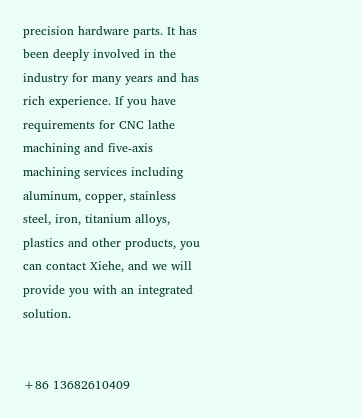precision hardware parts. It has been deeply involved in the industry for many years and has rich experience. If you have requirements for CNC lathe machining and five-axis machining services including aluminum, copper, stainless steel, iron, titanium alloys, plastics and other products, you can contact Xiehe, and we will provide you with an integrated solution.


+86 13682610409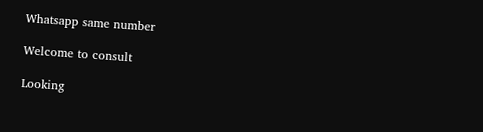Whatsapp same number

Welcome to consult

Looking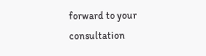forward to your consultation